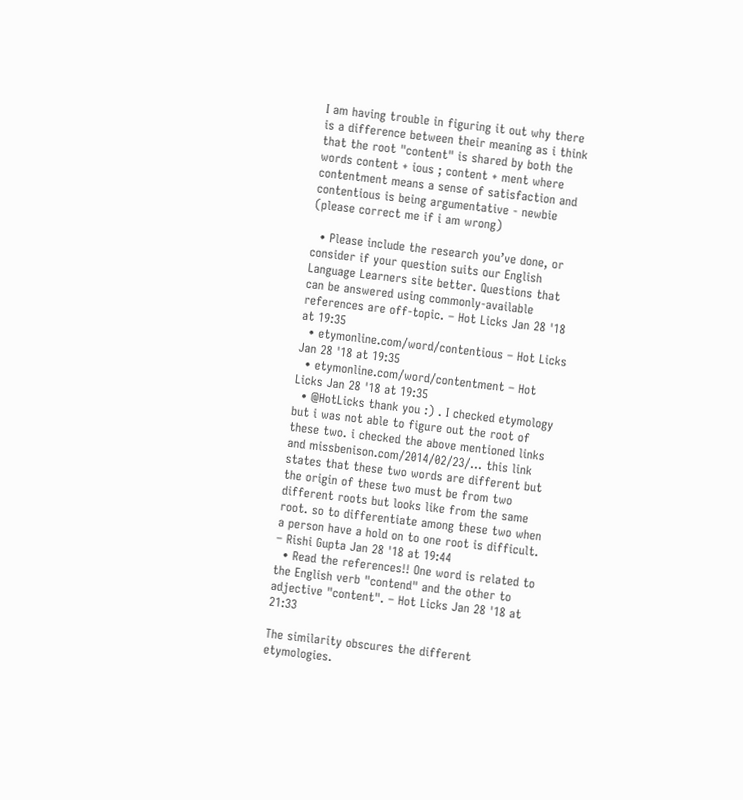I am having trouble in figuring it out why there is a difference between their meaning as i think that the root "content" is shared by both the words content + ious ; content + ment where contentment means a sense of satisfaction and contentious is being argumentative - newbie (please correct me if i am wrong)

  • Please include the research you’ve done, or consider if your question suits our English Language Learners site better. Questions that can be answered using commonly-available references are off-topic. – Hot Licks Jan 28 '18 at 19:35
  • etymonline.com/word/contentious – Hot Licks Jan 28 '18 at 19:35
  • etymonline.com/word/contentment – Hot Licks Jan 28 '18 at 19:35
  • @HotLicks thank you :) . I checked etymology but i was not able to figure out the root of these two. i checked the above mentioned links and missbenison.com/2014/02/23/… this link states that these two words are different but the origin of these two must be from two different roots but looks like from the same root. so to differentiate among these two when a person have a hold on to one root is difficult. – Rishi Gupta Jan 28 '18 at 19:44
  • Read the references!! One word is related to the English verb "contend" and the other to adjective "content". – Hot Licks Jan 28 '18 at 21:33

The similarity obscures the different etymologies.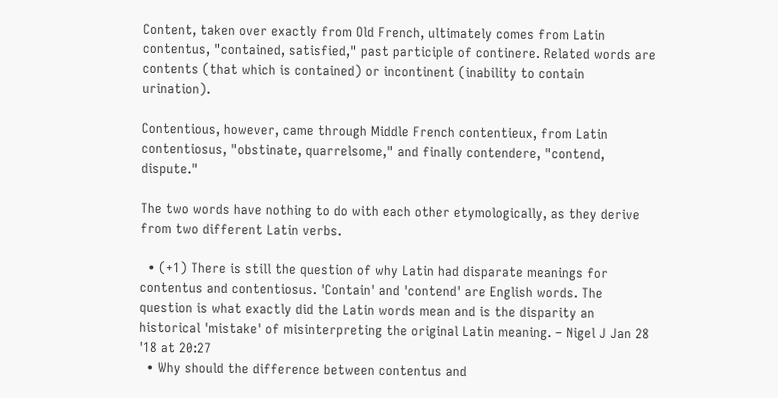Content, taken over exactly from Old French, ultimately comes from Latin contentus, "contained, satisfied," past participle of continere. Related words are contents (that which is contained) or incontinent (inability to contain urination).

Contentious, however, came through Middle French contentieux, from Latin contentiosus, "obstinate, quarrelsome," and finally contendere, "contend, dispute."

The two words have nothing to do with each other etymologically, as they derive from two different Latin verbs.

  • (+1) There is still the question of why Latin had disparate meanings for contentus and contentiosus. 'Contain' and 'contend' are English words. The question is what exactly did the Latin words mean and is the disparity an historical 'mistake' of misinterpreting the original Latin meaning. – Nigel J Jan 28 '18 at 20:27
  • Why should the difference between contentus and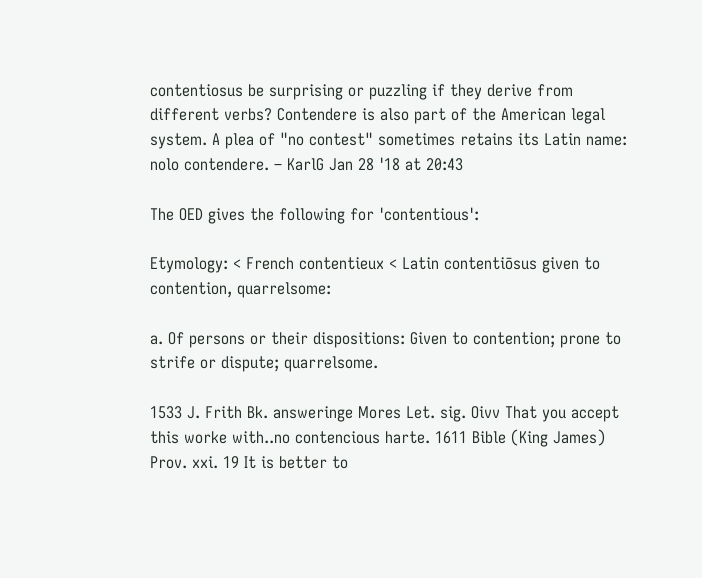contentiosus be surprising or puzzling if they derive from different verbs? Contendere is also part of the American legal system. A plea of "no contest" sometimes retains its Latin name: nolo contendere. – KarlG Jan 28 '18 at 20:43

The OED gives the following for 'contentious':

Etymology: < French contentieux < Latin contentiōsus given to contention, quarrelsome:

a. Of persons or their dispositions: Given to contention; prone to strife or dispute; quarrelsome.

1533 J. Frith Bk. answeringe Mores Let. sig. Oivv That you accept this worke with..no contencious harte. 1611 Bible (King James) Prov. xxi. 19 It is better to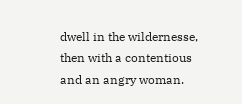dwell in the wildernesse, then with a contentious and an angry woman.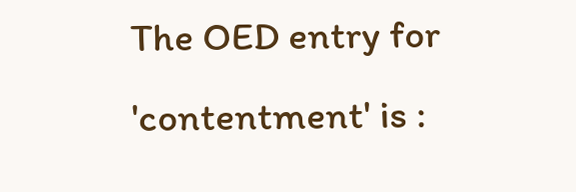The OED entry for 'contentment' is :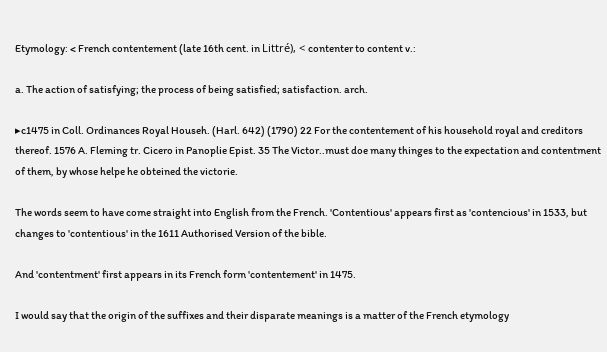Etymology: < French contentement (late 16th cent. in Littré), < contenter to content v.:

a. The action of satisfying; the process of being satisfied; satisfaction. arch.

▸c1475 in Coll. Ordinances Royal Househ. (Harl. 642) (1790) 22 For the contentement of his household royal and creditors thereof. 1576 A. Fleming tr. Cicero in Panoplie Epist. 35 The Victor..must doe many thinges to the expectation and contentment of them, by whose helpe he obteined the victorie.

The words seem to have come straight into English from the French. 'Contentious' appears first as 'contencious' in 1533, but changes to 'contentious' in the 1611 Authorised Version of the bible.

And 'contentment' first appears in its French form 'contentement' in 1475.

I would say that the origin of the suffixes and their disparate meanings is a matter of the French etymology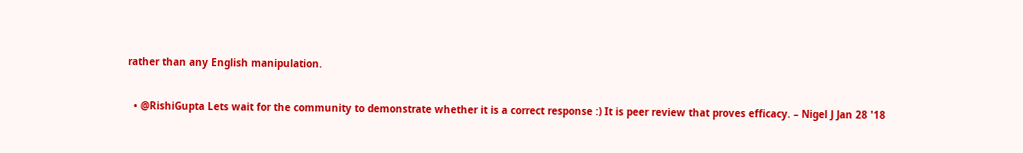rather than any English manipulation.

  • @RishiGupta Lets wait for the community to demonstrate whether it is a correct response :) It is peer review that proves efficacy. – Nigel J Jan 28 '18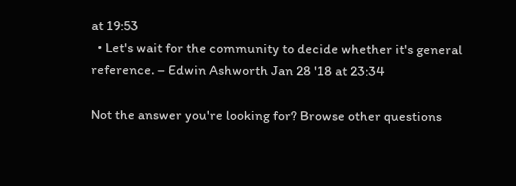at 19:53
  • Let's wait for the community to decide whether it's general reference. – Edwin Ashworth Jan 28 '18 at 23:34

Not the answer you're looking for? Browse other questions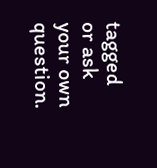tagged or ask your own question.